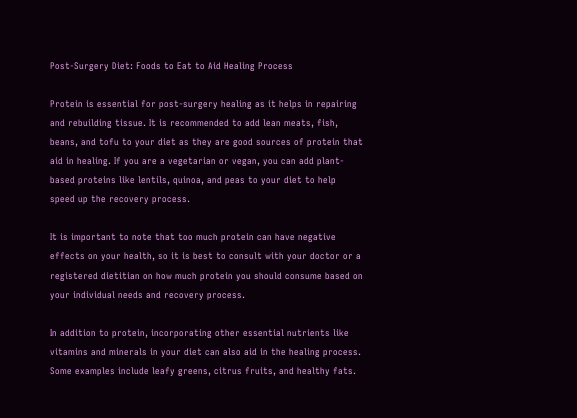Post-Surgery Diet: Foods to Eat to Aid Healing Process

Protein is essential for post-surgery healing as it helps in repairing and rebuilding tissue. It is recommended to add lean meats, fish, beans, and tofu to your diet as they are good sources of protein that aid in healing. If you are a vegetarian or vegan, you can add plant-based proteins like lentils, quinoa, and peas to your diet to help speed up the recovery process.

It is important to note that too much protein can have negative effects on your health, so it is best to consult with your doctor or a registered dietitian on how much protein you should consume based on your individual needs and recovery process.

In addition to protein, incorporating other essential nutrients like vitamins and minerals in your diet can also aid in the healing process. Some examples include leafy greens, citrus fruits, and healthy fats.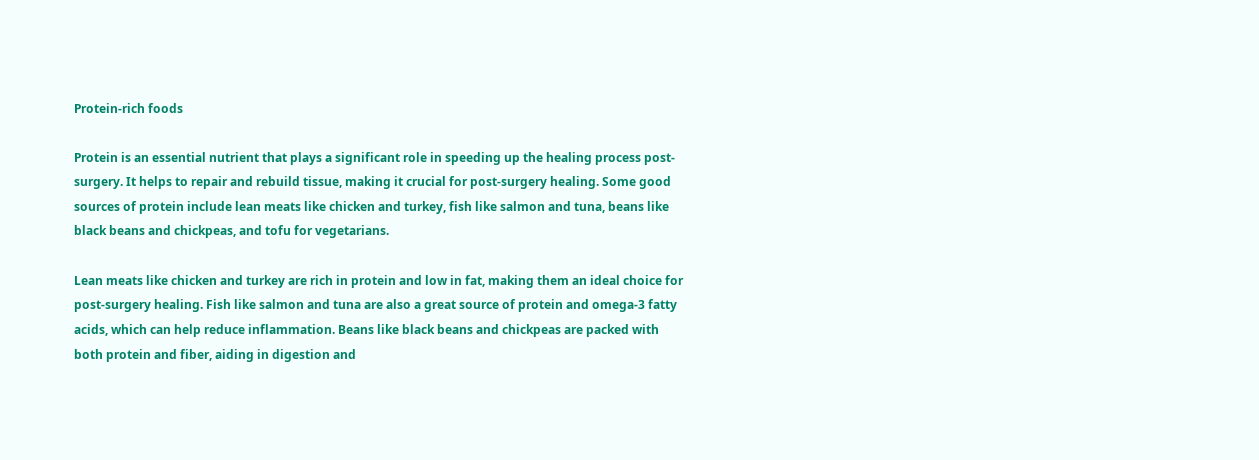Protein-rich foods

Protein is an essential nutrient that plays a significant role in speeding up the healing process post-surgery. It helps to repair and rebuild tissue, making it crucial for post-surgery healing. Some good sources of protein include lean meats like chicken and turkey, fish like salmon and tuna, beans like black beans and chickpeas, and tofu for vegetarians.

Lean meats like chicken and turkey are rich in protein and low in fat, making them an ideal choice for post-surgery healing. Fish like salmon and tuna are also a great source of protein and omega-3 fatty acids, which can help reduce inflammation. Beans like black beans and chickpeas are packed with both protein and fiber, aiding in digestion and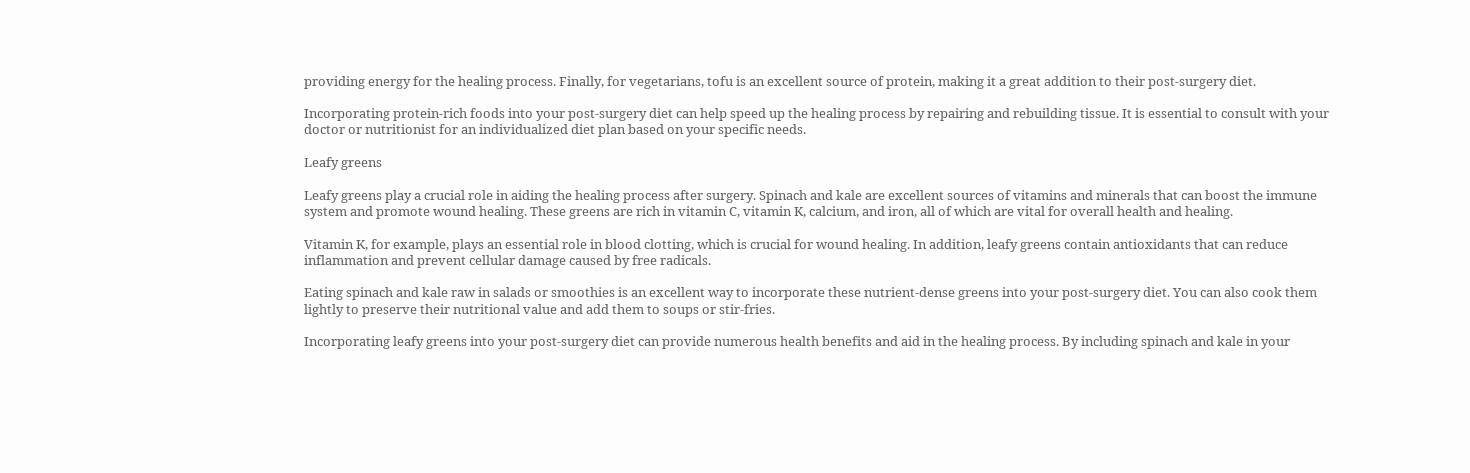providing energy for the healing process. Finally, for vegetarians, tofu is an excellent source of protein, making it a great addition to their post-surgery diet.

Incorporating protein-rich foods into your post-surgery diet can help speed up the healing process by repairing and rebuilding tissue. It is essential to consult with your doctor or nutritionist for an individualized diet plan based on your specific needs.

Leafy greens

Leafy greens play a crucial role in aiding the healing process after surgery. Spinach and kale are excellent sources of vitamins and minerals that can boost the immune system and promote wound healing. These greens are rich in vitamin C, vitamin K, calcium, and iron, all of which are vital for overall health and healing.

Vitamin K, for example, plays an essential role in blood clotting, which is crucial for wound healing. In addition, leafy greens contain antioxidants that can reduce inflammation and prevent cellular damage caused by free radicals.

Eating spinach and kale raw in salads or smoothies is an excellent way to incorporate these nutrient-dense greens into your post-surgery diet. You can also cook them lightly to preserve their nutritional value and add them to soups or stir-fries.

Incorporating leafy greens into your post-surgery diet can provide numerous health benefits and aid in the healing process. By including spinach and kale in your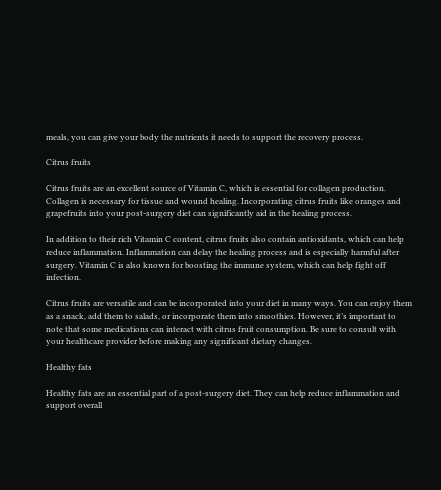meals, you can give your body the nutrients it needs to support the recovery process.

Citrus fruits

Citrus fruits are an excellent source of Vitamin C, which is essential for collagen production. Collagen is necessary for tissue and wound healing. Incorporating citrus fruits like oranges and grapefruits into your post-surgery diet can significantly aid in the healing process.

In addition to their rich Vitamin C content, citrus fruits also contain antioxidants, which can help reduce inflammation. Inflammation can delay the healing process and is especially harmful after surgery. Vitamin C is also known for boosting the immune system, which can help fight off infection.

Citrus fruits are versatile and can be incorporated into your diet in many ways. You can enjoy them as a snack, add them to salads, or incorporate them into smoothies. However, it’s important to note that some medications can interact with citrus fruit consumption. Be sure to consult with your healthcare provider before making any significant dietary changes.

Healthy fats

Healthy fats are an essential part of a post-surgery diet. They can help reduce inflammation and support overall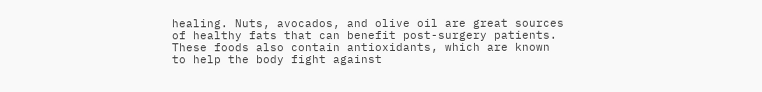healing. Nuts, avocados, and olive oil are great sources of healthy fats that can benefit post-surgery patients. These foods also contain antioxidants, which are known to help the body fight against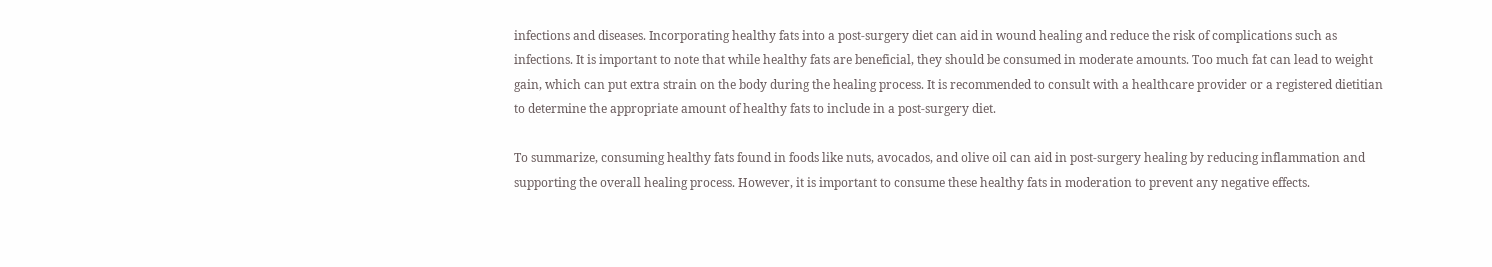infections and diseases. Incorporating healthy fats into a post-surgery diet can aid in wound healing and reduce the risk of complications such as infections. It is important to note that while healthy fats are beneficial, they should be consumed in moderate amounts. Too much fat can lead to weight gain, which can put extra strain on the body during the healing process. It is recommended to consult with a healthcare provider or a registered dietitian to determine the appropriate amount of healthy fats to include in a post-surgery diet.

To summarize, consuming healthy fats found in foods like nuts, avocados, and olive oil can aid in post-surgery healing by reducing inflammation and supporting the overall healing process. However, it is important to consume these healthy fats in moderation to prevent any negative effects.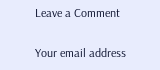Leave a Comment

Your email address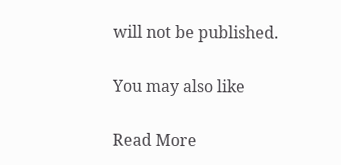will not be published.

You may also like

Read More